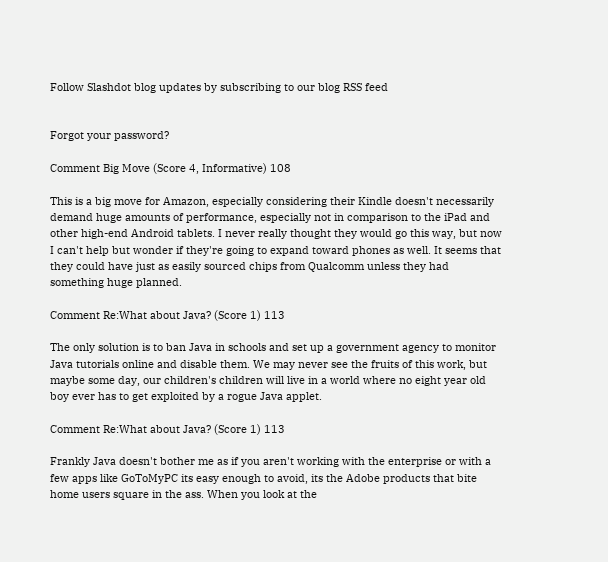Follow Slashdot blog updates by subscribing to our blog RSS feed


Forgot your password?

Comment Big Move (Score 4, Informative) 108

This is a big move for Amazon, especially considering their Kindle doesn't necessarily demand huge amounts of performance, especially not in comparison to the iPad and other high-end Android tablets. I never really thought they would go this way, but now I can't help but wonder if they're going to expand toward phones as well. It seems that they could have just as easily sourced chips from Qualcomm unless they had something huge planned.

Comment Re:What about Java? (Score 1) 113

The only solution is to ban Java in schools and set up a government agency to monitor Java tutorials online and disable them. We may never see the fruits of this work, but maybe some day, our children's children will live in a world where no eight year old boy ever has to get exploited by a rogue Java applet.

Comment Re:What about Java? (Score 1) 113

Frankly Java doesn't bother me as if you aren't working with the enterprise or with a few apps like GoToMyPC its easy enough to avoid, its the Adobe products that bite home users square in the ass. When you look at the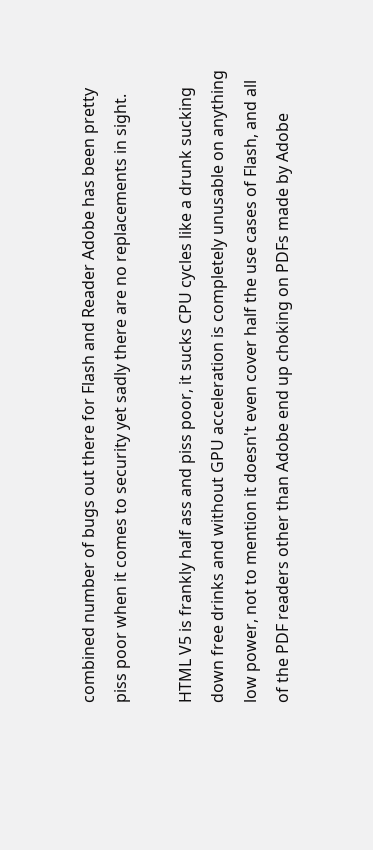combined number of bugs out there for Flash and Reader Adobe has been pretty piss poor when it comes to security yet sadly there are no replacements in sight.

HTML V5 is frankly half ass and piss poor, it sucks CPU cycles like a drunk sucking down free drinks and without GPU acceleration is completely unusable on anything low power, not to mention it doesn't even cover half the use cases of Flash, and all of the PDF readers other than Adobe end up choking on PDFs made by Adobe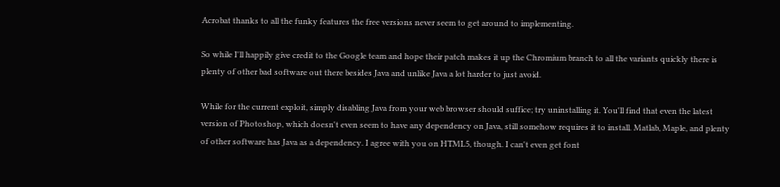Acrobat thanks to all the funky features the free versions never seem to get around to implementing.

So while I'll happily give credit to the Google team and hope their patch makes it up the Chromium branch to all the variants quickly there is plenty of other bad software out there besides Java and unlike Java a lot harder to just avoid.

While for the current exploit, simply disabling Java from your web browser should suffice; try uninstalling it. You'll find that even the latest version of Photoshop, which doesn't even seem to have any dependency on Java, still somehow requires it to install. Matlab, Maple, and plenty of other software has Java as a dependency. I agree with you on HTML5, though. I can't even get font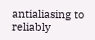antialiasing to reliably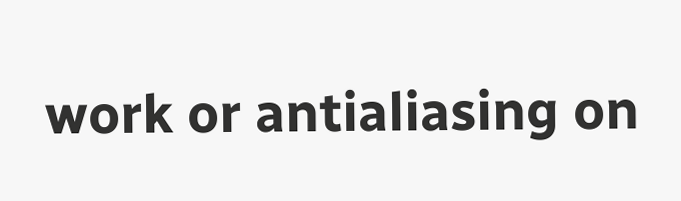work or antialiasing on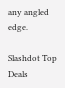any angled edge.

Slashdot Top Deals